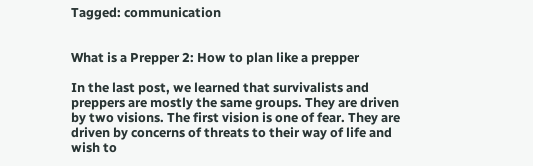Tagged: communication


What is a Prepper 2: How to plan like a prepper

In the last post, we learned that survivalists and preppers are mostly the same groups. They are driven by two visions. The first vision is one of fear. They are driven by concerns of threats to their way of life and wish to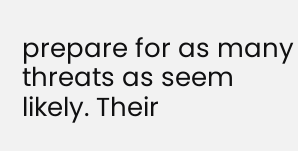prepare for as many threats as seem likely. Their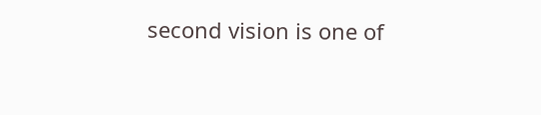second vision is one of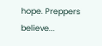hope. Preppers believe...